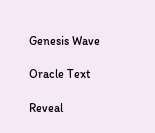Genesis Wave

Oracle Text

Reveal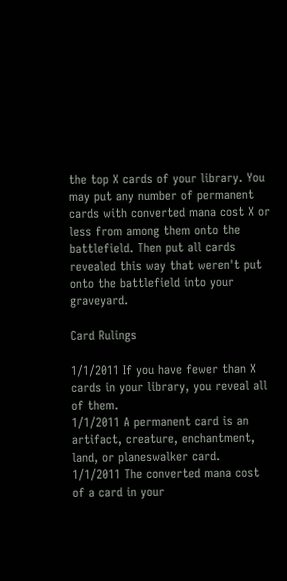the top X cards of your library. You may put any number of permanent cards with converted mana cost X or less from among them onto the battlefield. Then put all cards revealed this way that weren't put onto the battlefield into your graveyard.

Card Rulings

1/1/2011 If you have fewer than X cards in your library, you reveal all of them.
1/1/2011 A permanent card is an artifact, creature, enchantment, land, or planeswalker card.
1/1/2011 The converted mana cost of a card in your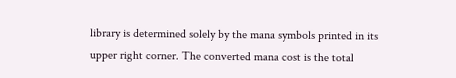library is determined solely by the mana symbols printed in its upper right corner. The converted mana cost is the total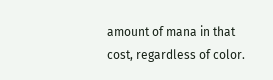amount of mana in that cost, regardless of color.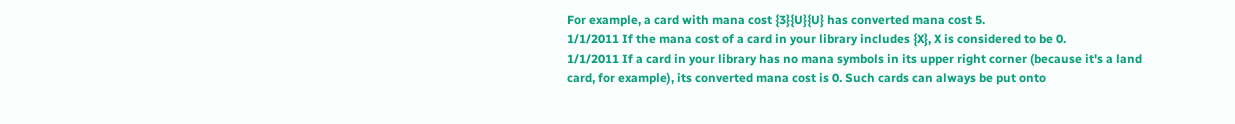For example, a card with mana cost {3}{U}{U} has converted mana cost 5.
1/1/2011 If the mana cost of a card in your library includes {X}, X is considered to be 0.
1/1/2011 If a card in your library has no mana symbols in its upper right corner (because it's a land card, for example), its converted mana cost is 0. Such cards can always be put onto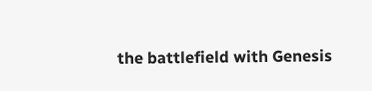the battlefield with Genesis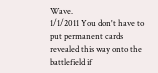Wave.
1/1/2011 You don't have to put permanent cards revealed this way onto the battlefield if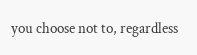you choose not to, regardless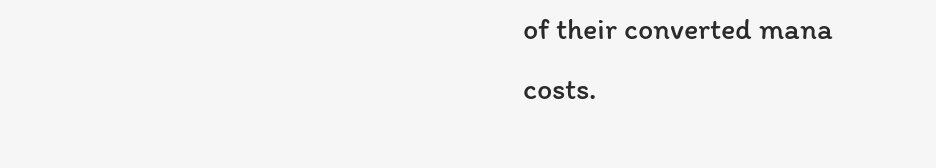of their converted mana costs.